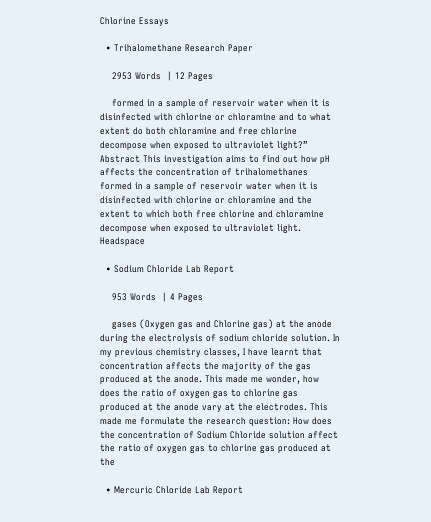Chlorine Essays

  • Trihalomethane Research Paper

    2953 Words  | 12 Pages

    formed in a sample of reservoir water when it is disinfected with chlorine or chloramine and to what extent do both chloramine and free chlorine decompose when exposed to ultraviolet light?” Abstract This investigation aims to find out how pH affects the concentration of trihalomethanes formed in a sample of reservoir water when it is disinfected with chlorine or chloramine and the extent to which both free chlorine and chloramine decompose when exposed to ultraviolet light. Headspace

  • Sodium Chloride Lab Report

    953 Words  | 4 Pages

    gases (Oxygen gas and Chlorine gas) at the anode during the electrolysis of sodium chloride solution. In my previous chemistry classes, I have learnt that concentration affects the majority of the gas produced at the anode. This made me wonder, how does the ratio of oxygen gas to chlorine gas produced at the anode vary at the electrodes. This made me formulate the research question: How does the concentration of Sodium Chloride solution affect the ratio of oxygen gas to chlorine gas produced at the

  • Mercuric Chloride Lab Report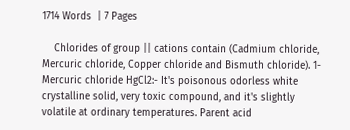1714 Words  | 7 Pages

    Chlorides of group || cations contain (Cadmium chloride, Mercuric chloride, Copper chloride and Bismuth chloride). 1- Mercuric chloride HgCl2:- It's poisonous odorless white crystalline solid, very toxic compound, and it's slightly volatile at ordinary temperatures. Parent acid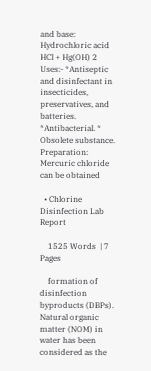and base: Hydrochloric acid HCl + Hg(OH) 2 Uses:- *Antiseptic and disinfectant in insecticides, preservatives, and batteries. *Antibacterial. * Obsolete substance. Preparation: Mercuric chloride can be obtained

  • Chlorine Disinfection Lab Report

    1525 Words  | 7 Pages

    formation of disinfection byproducts (DBPs). Natural organic matter (NOM) in water has been considered as the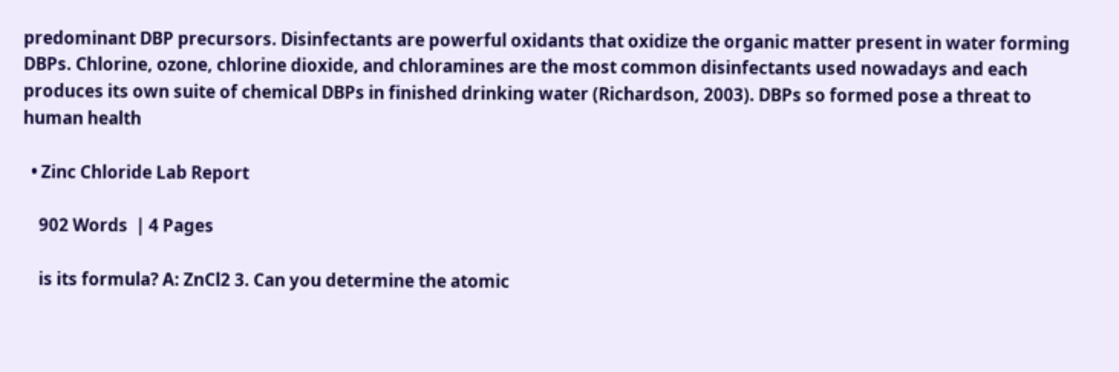predominant DBP precursors. Disinfectants are powerful oxidants that oxidize the organic matter present in water forming DBPs. Chlorine, ozone, chlorine dioxide, and chloramines are the most common disinfectants used nowadays and each produces its own suite of chemical DBPs in finished drinking water (Richardson, 2003). DBPs so formed pose a threat to human health

  • Zinc Chloride Lab Report

    902 Words  | 4 Pages

    is its formula? A: ZnCl2 3. Can you determine the atomic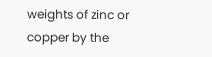weights of zinc or copper by the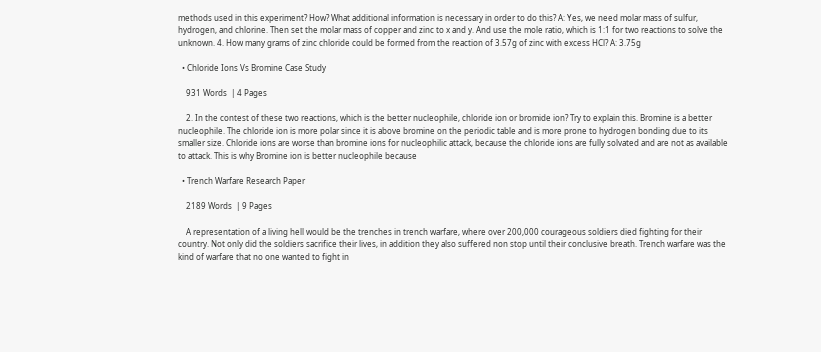methods used in this experiment? How? What additional information is necessary in order to do this? A: Yes, we need molar mass of sulfur, hydrogen, and chlorine. Then set the molar mass of copper and zinc to x and y. And use the mole ratio, which is 1:1 for two reactions to solve the unknown. 4. How many grams of zinc chloride could be formed from the reaction of 3.57g of zinc with excess HCl? A: 3.75g

  • Chloride Ions Vs Bromine Case Study

    931 Words  | 4 Pages

    2. In the contest of these two reactions, which is the better nucleophile, chloride ion or bromide ion? Try to explain this. Bromine is a better nucleophile. The chloride ion is more polar since it is above bromine on the periodic table and is more prone to hydrogen bonding due to its smaller size. Chloride ions are worse than bromine ions for nucleophilic attack, because the chloride ions are fully solvated and are not as available to attack. This is why Bromine ion is better nucleophile because

  • Trench Warfare Research Paper

    2189 Words  | 9 Pages

    A representation of a living hell would be the trenches in trench warfare, where over 200,000 courageous soldiers died fighting for their country. Not only did the soldiers sacrifice their lives, in addition they also suffered non stop until their conclusive breath. Trench warfare was the kind of warfare that no one wanted to fight in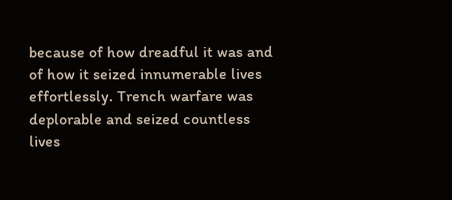because of how dreadful it was and of how it seized innumerable lives effortlessly. Trench warfare was deplorable and seized countless lives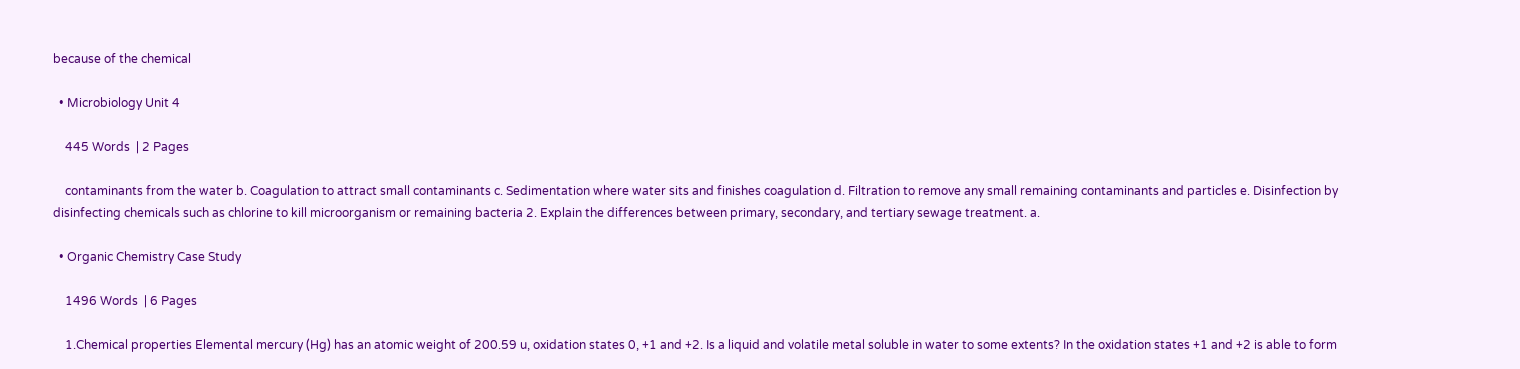because of the chemical

  • Microbiology Unit 4

    445 Words  | 2 Pages

    contaminants from the water b. Coagulation to attract small contaminants c. Sedimentation where water sits and finishes coagulation d. Filtration to remove any small remaining contaminants and particles e. Disinfection by disinfecting chemicals such as chlorine to kill microorganism or remaining bacteria 2. Explain the differences between primary, secondary, and tertiary sewage treatment. a.

  • Organic Chemistry Case Study

    1496 Words  | 6 Pages

    1.Chemical properties Elemental mercury (Hg) has an atomic weight of 200.59 u, oxidation states 0, +1 and +2. Is a liquid and volatile metal soluble in water to some extents? In the oxidation states +1 and +2 is able to form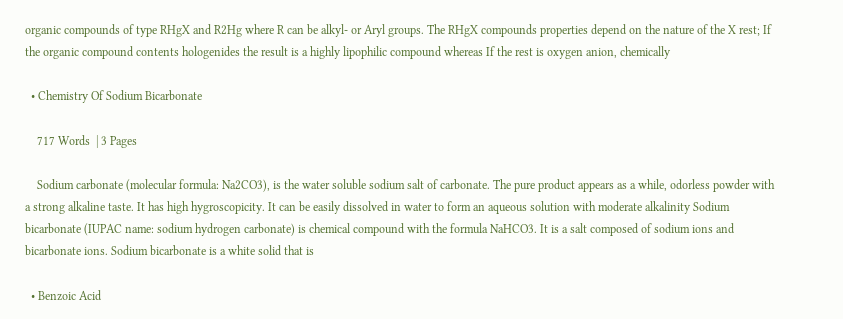organic compounds of type RHgX and R2Hg where R can be alkyl- or Aryl groups. The RHgX compounds properties depend on the nature of the X rest; If the organic compound contents hologenides the result is a highly lipophilic compound whereas If the rest is oxygen anion, chemically

  • Chemistry Of Sodium Bicarbonate

    717 Words  | 3 Pages

    Sodium carbonate (molecular formula: Na2CO3), is the water soluble sodium salt of carbonate. The pure product appears as a while, odorless powder with a strong alkaline taste. It has high hygroscopicity. It can be easily dissolved in water to form an aqueous solution with moderate alkalinity Sodium bicarbonate (IUPAC name: sodium hydrogen carbonate) is chemical compound with the formula NaHCO3. It is a salt composed of sodium ions and bicarbonate ions. Sodium bicarbonate is a white solid that is

  • Benzoic Acid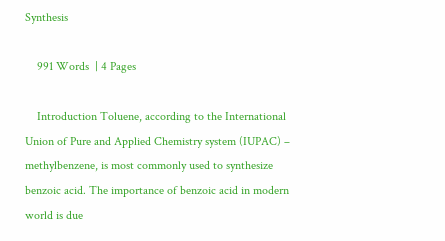Synthesis

    991 Words  | 4 Pages

    Introduction Toluene, according to the International Union of Pure and Applied Chemistry system (IUPAC) – methylbenzene, is most commonly used to synthesize benzoic acid. The importance of benzoic acid in modern world is due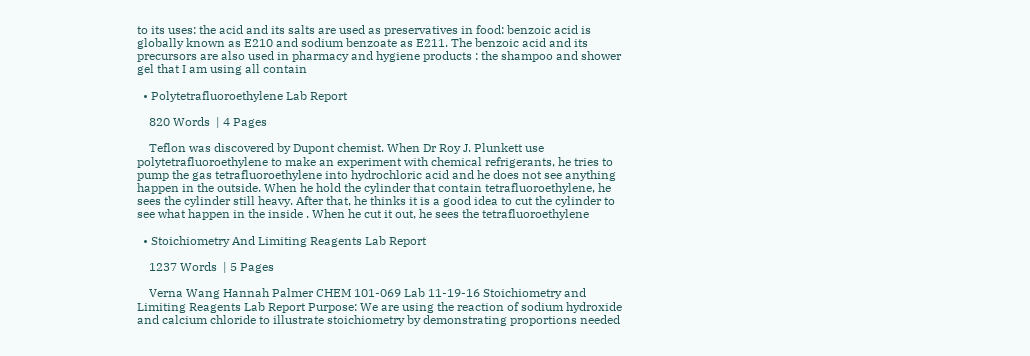to its uses: the acid and its salts are used as preservatives in food: benzoic acid is globally known as E210 and sodium benzoate as E211. The benzoic acid and its precursors are also used in pharmacy and hygiene products : the shampoo and shower gel that I am using all contain

  • Polytetrafluoroethylene Lab Report

    820 Words  | 4 Pages

    Teflon was discovered by Dupont chemist. When Dr Roy J. Plunkett use polytetrafluoroethylene to make an experiment with chemical refrigerants, he tries to pump the gas tetrafluoroethylene into hydrochloric acid and he does not see anything happen in the outside. When he hold the cylinder that contain tetrafluoroethylene, he sees the cylinder still heavy. After that, he thinks it is a good idea to cut the cylinder to see what happen in the inside . When he cut it out, he sees the tetrafluoroethylene

  • Stoichiometry And Limiting Reagents Lab Report

    1237 Words  | 5 Pages

    Verna Wang Hannah Palmer CHEM 101-069 Lab 11-19-16 Stoichiometry and Limiting Reagents Lab Report Purpose: We are using the reaction of sodium hydroxide and calcium chloride to illustrate stoichiometry by demonstrating proportions needed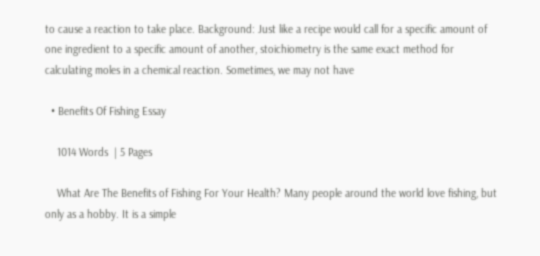to cause a reaction to take place. Background: Just like a recipe would call for a specific amount of one ingredient to a specific amount of another, stoichiometry is the same exact method for calculating moles in a chemical reaction. Sometimes, we may not have

  • Benefits Of Fishing Essay

    1014 Words  | 5 Pages

    What Are The Benefits of Fishing For Your Health? Many people around the world love fishing, but only as a hobby. It is a simple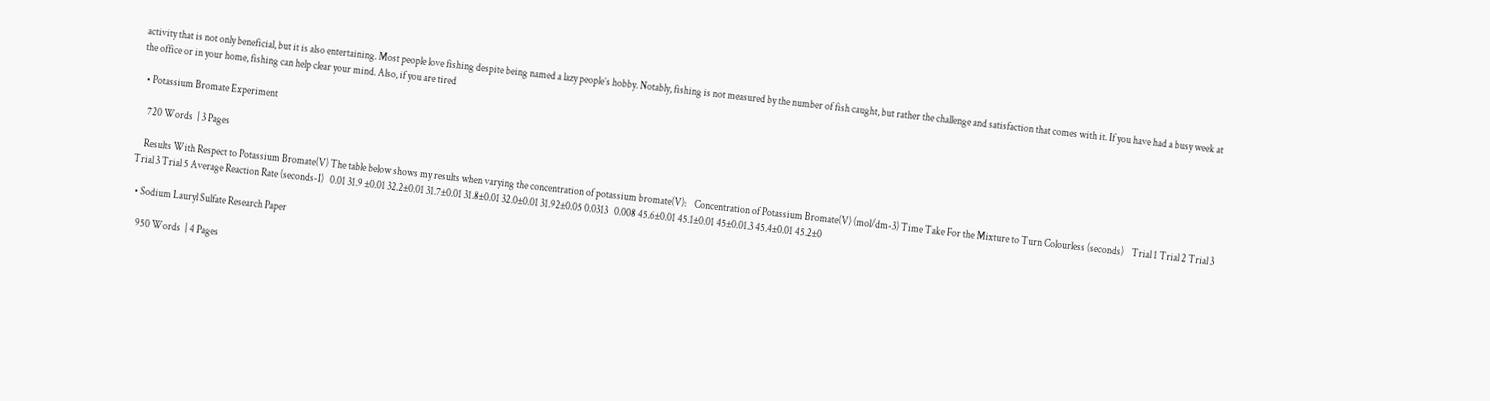activity that is not only beneficial, but it is also entertaining. Most people love fishing despite being named a lazy people’s hobby. Notably, fishing is not measured by the number of fish caught, but rather the challenge and satisfaction that comes with it. If you have had a busy week at the office or in your home, fishing can help clear your mind. Also, if you are tired

  • Potassium Bromate Experiment

    720 Words  | 3 Pages

    Results With Respect to Potassium Bromate(V) The table below shows my results when varying the concentration of potassium bromate(V):    Concentration of Potassium Bromate(V) (mol/dm-3) Time Take For the Mixture to Turn Colourless (seconds)    Trial 1 Trial 2 Trial 3 Trial 3 Trial 5 Average Reaction Rate (seconds-I)   0.01 31.9 ±0.01 32.2±0.01 31.7±0.01 31.8±0.01 32.0±0.01 31.92±0.05 0.0313   0.008 45.6±0.01 45.1±0.01 45±0.01.3 45.4±0.01 45.2±0

  • Sodium Lauryl Sulfate Research Paper

    950 Words  | 4 Pages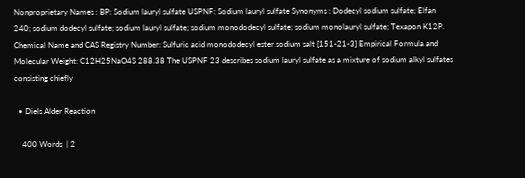Nonproprietary Names : BP: Sodium lauryl sulfate USPNF: Sodium lauryl sulfate Synonyms : Dodecyl sodium sulfate; Elfan 240; sodium dodecyl sulfate; sodium lauryl sulfate; sodium monododecyl sulfate; sodium monolauryl sulfate; Texapon K12P. Chemical Name and CAS Registry Number: Sulfuric acid monododecyl ester sodium salt [151-21-3] Empirical Formula and Molecular Weight: C12H25NaO4S 288.38 The USPNF 23 describes sodium lauryl sulfate as a mixture of sodium alkyl sulfates consisting chiefly

  • Diels Alder Reaction

    400 Words  | 2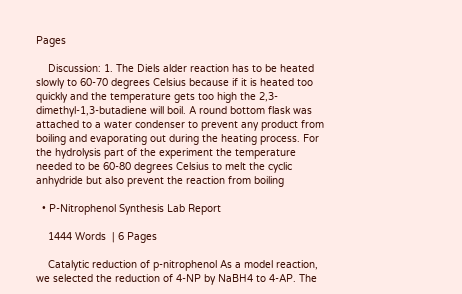Pages

    Discussion: 1. The Diels alder reaction has to be heated slowly to 60-70 degrees Celsius because if it is heated too quickly and the temperature gets too high the 2,3-dimethyl-1,3-butadiene will boil. A round bottom flask was attached to a water condenser to prevent any product from boiling and evaporating out during the heating process. For the hydrolysis part of the experiment the temperature needed to be 60-80 degrees Celsius to melt the cyclic anhydride but also prevent the reaction from boiling

  • P-Nitrophenol Synthesis Lab Report

    1444 Words  | 6 Pages

    Catalytic reduction of p-nitrophenol As a model reaction, we selected the reduction of 4-NP by NaBH4 to 4-AP. The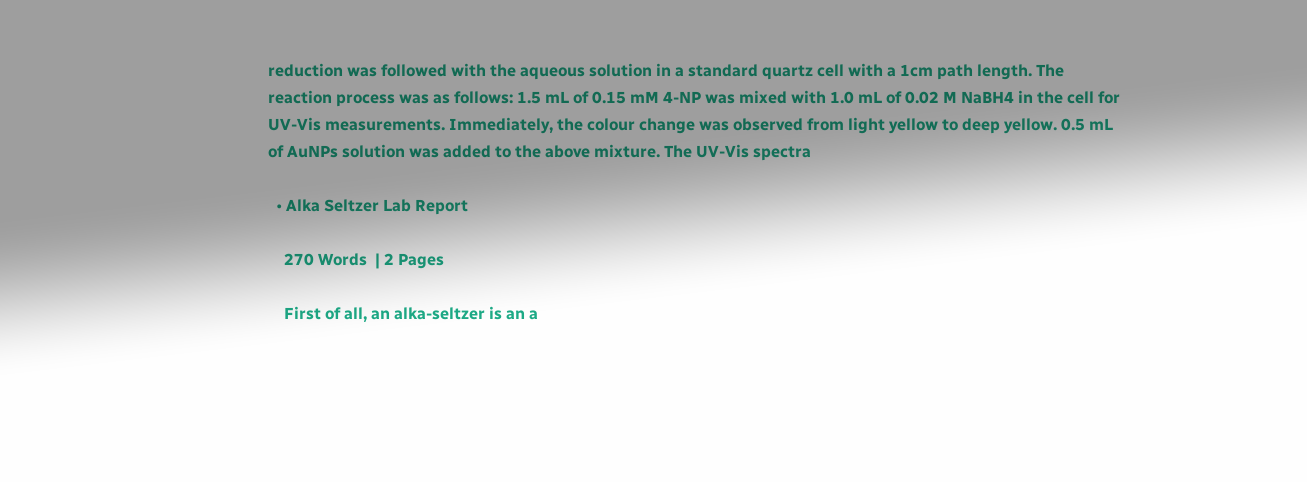reduction was followed with the aqueous solution in a standard quartz cell with a 1cm path length. The reaction process was as follows: 1.5 mL of 0.15 mM 4-NP was mixed with 1.0 mL of 0.02 M NaBH4 in the cell for UV-Vis measurements. Immediately, the colour change was observed from light yellow to deep yellow. 0.5 mL of AuNPs solution was added to the above mixture. The UV-Vis spectra

  • Alka Seltzer Lab Report

    270 Words  | 2 Pages

    First of all, an alka-seltzer is an a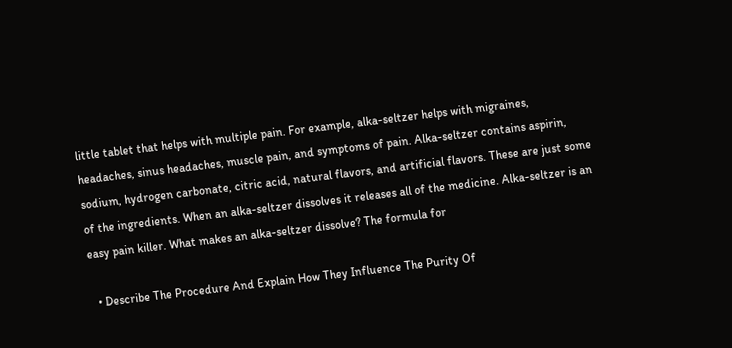little tablet that helps with multiple pain. For example, alka-seltzer helps with migraines, headaches, sinus headaches, muscle pain, and symptoms of pain. Alka-seltzer contains aspirin, sodium, hydrogen carbonate, citric acid, natural flavors, and artificial flavors. These are just some of the ingredients. When an alka-seltzer dissolves it releases all of the medicine. Alka-seltzer is an easy pain killer. What makes an alka-seltzer dissolve? The formula for

  • Describe The Procedure And Explain How They Influence The Purity Of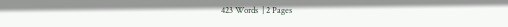423 Words  | 2 Pages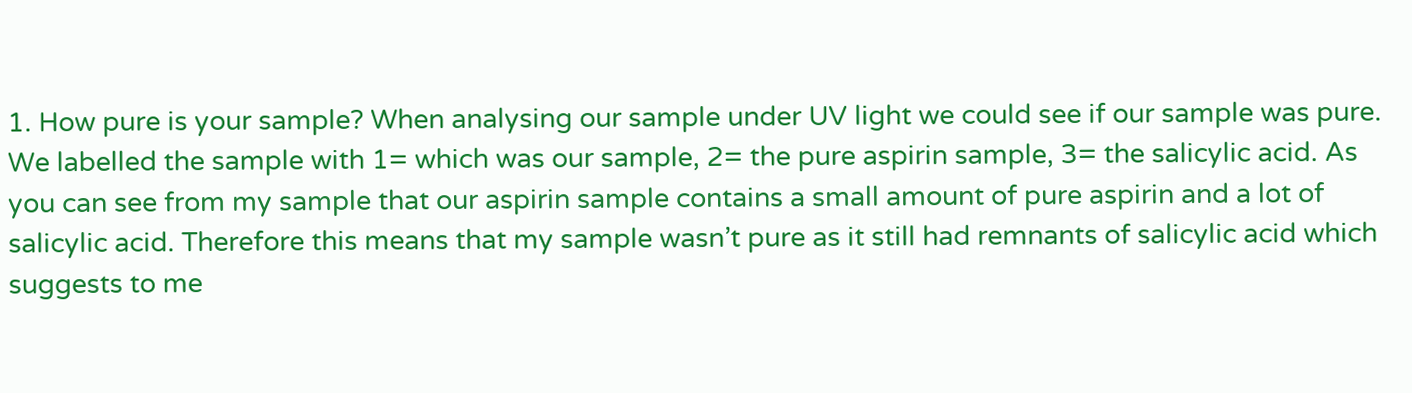1. How pure is your sample? When analysing our sample under UV light we could see if our sample was pure. We labelled the sample with 1= which was our sample, 2= the pure aspirin sample, 3= the salicylic acid. As you can see from my sample that our aspirin sample contains a small amount of pure aspirin and a lot of salicylic acid. Therefore this means that my sample wasn’t pure as it still had remnants of salicylic acid which suggests to me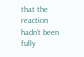that the reaction hadn’t been fully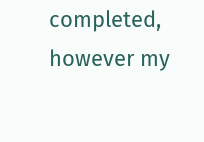completed, however my